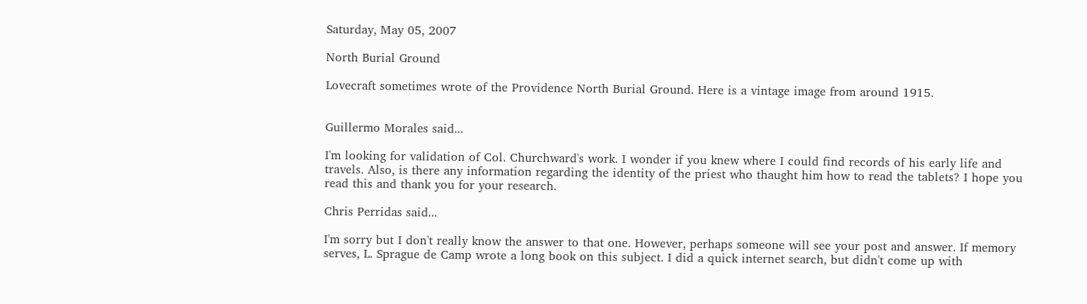Saturday, May 05, 2007

North Burial Ground

Lovecraft sometimes wrote of the Providence North Burial Ground. Here is a vintage image from around 1915.


Guillermo Morales said...

I'm looking for validation of Col. Churchward's work. I wonder if you knew where I could find records of his early life and travels. Also, is there any information regarding the identity of the priest who thaught him how to read the tablets? I hope you read this and thank you for your research.

Chris Perridas said...

I'm sorry but I don't really know the answer to that one. However, perhaps someone will see your post and answer. If memory serves, L. Sprague de Camp wrote a long book on this subject. I did a quick internet search, but didn't come up with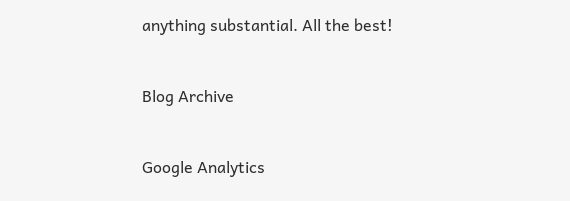anything substantial. All the best!


Blog Archive


Google Analytics